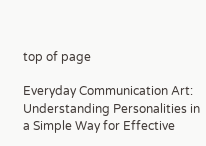top of page

Everyday Communication Art: Understanding Personalities in a Simple Way for Effective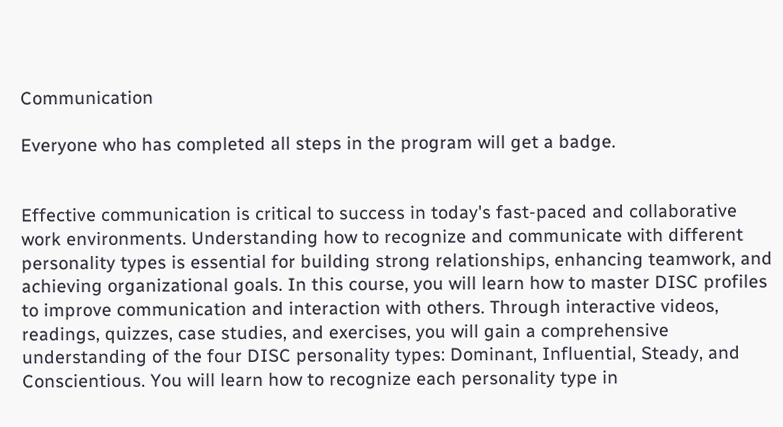Communication

Everyone who has completed all steps in the program will get a badge.


Effective communication is critical to success in today's fast-paced and collaborative work environments. Understanding how to recognize and communicate with different personality types is essential for building strong relationships, enhancing teamwork, and achieving organizational goals. In this course, you will learn how to master DISC profiles to improve communication and interaction with others. Through interactive videos, readings, quizzes, case studies, and exercises, you will gain a comprehensive understanding of the four DISC personality types: Dominant, Influential, Steady, and Conscientious. You will learn how to recognize each personality type in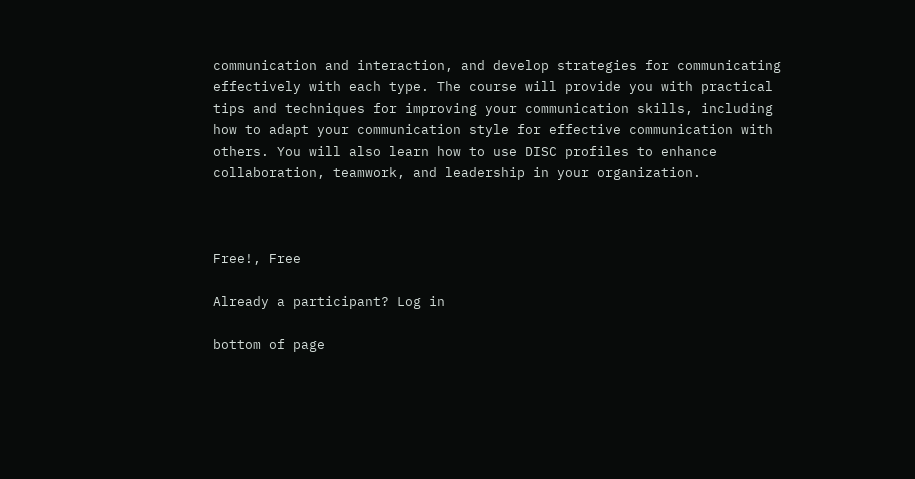communication and interaction, and develop strategies for communicating effectively with each type. The course will provide you with practical tips and techniques for improving your communication skills, including how to adapt your communication style for effective communication with others. You will also learn how to use DISC profiles to enhance collaboration, teamwork, and leadership in your organization.



Free!, Free

Already a participant? Log in

bottom of page